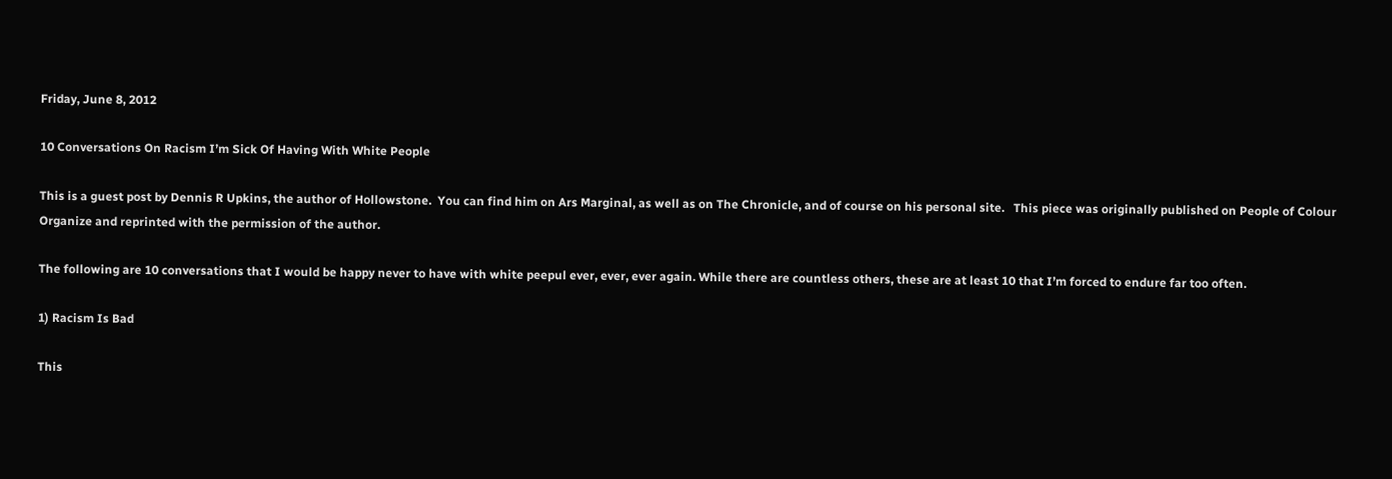Friday, June 8, 2012

10 Conversations On Racism I’m Sick Of Having With White People

This is a guest post by Dennis R Upkins, the author of Hollowstone.  You can find him on Ars Marginal, as well as on The Chronicle, and of course on his personal site.   This piece was originally published on People of Colour Organize and reprinted with the permission of the author.

The following are 10 conversations that I would be happy never to have with white peepul ever, ever, ever again. While there are countless others, these are at least 10 that I’m forced to endure far too often.

1) Racism Is Bad

This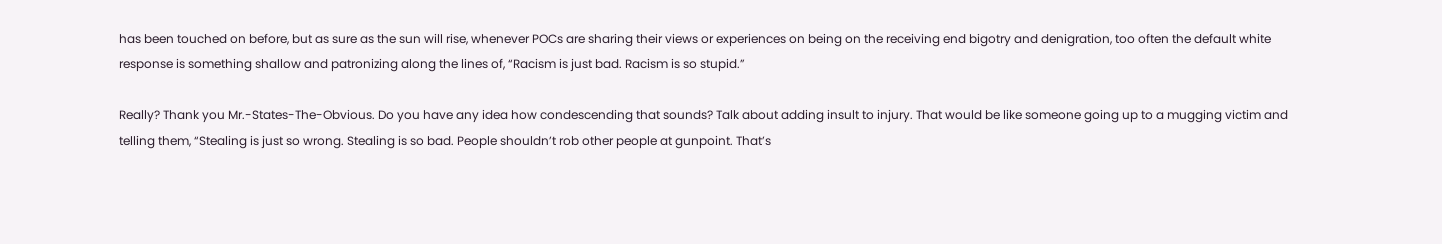has been touched on before, but as sure as the sun will rise, whenever POCs are sharing their views or experiences on being on the receiving end bigotry and denigration, too often the default white response is something shallow and patronizing along the lines of, “Racism is just bad. Racism is so stupid.”

Really? Thank you Mr.-States-The-Obvious. Do you have any idea how condescending that sounds? Talk about adding insult to injury. That would be like someone going up to a mugging victim and telling them, “Stealing is just so wrong. Stealing is so bad. People shouldn’t rob other people at gunpoint. That’s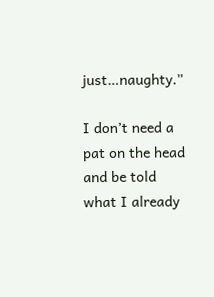just…naughty.”

I don’t need a pat on the head and be told what I already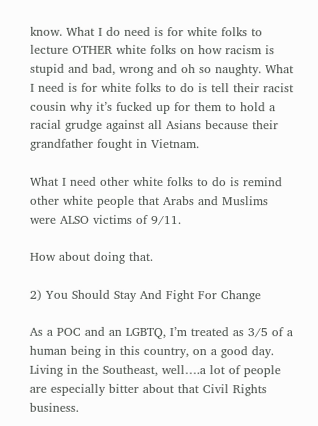know. What I do need is for white folks to lecture OTHER white folks on how racism is stupid and bad, wrong and oh so naughty. What I need is for white folks to do is tell their racist cousin why it’s fucked up for them to hold a racial grudge against all Asians because their grandfather fought in Vietnam.

What I need other white folks to do is remind other white people that Arabs and Muslims were ALSO victims of 9/11.

How about doing that.

2) You Should Stay And Fight For Change

As a POC and an LGBTQ, I’m treated as 3/5 of a human being in this country, on a good day. Living in the Southeast, well….a lot of people are especially bitter about that Civil Rights business.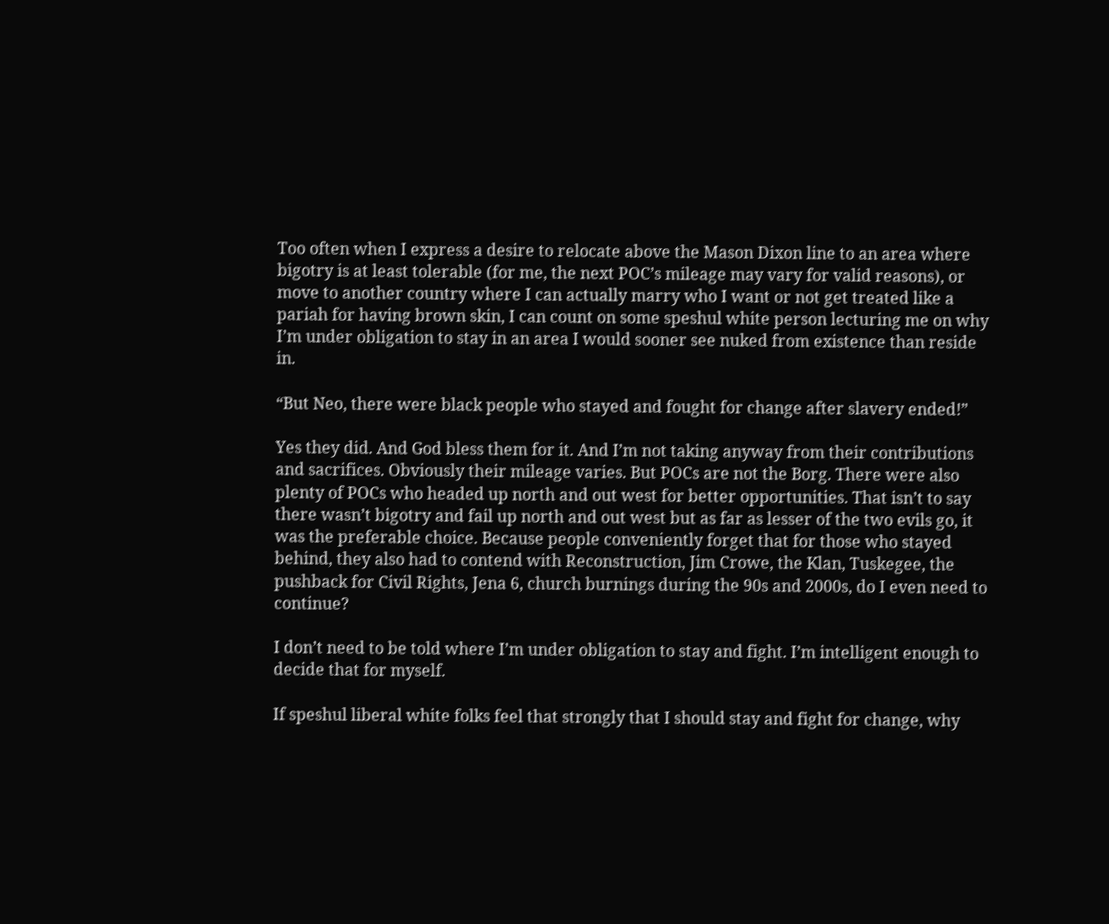Too often when I express a desire to relocate above the Mason Dixon line to an area where bigotry is at least tolerable (for me, the next POC’s mileage may vary for valid reasons), or move to another country where I can actually marry who I want or not get treated like a pariah for having brown skin, I can count on some speshul white person lecturing me on why I’m under obligation to stay in an area I would sooner see nuked from existence than reside in.

“But Neo, there were black people who stayed and fought for change after slavery ended!”

Yes they did. And God bless them for it. And I’m not taking anyway from their contributions and sacrifices. Obviously their mileage varies. But POCs are not the Borg. There were also plenty of POCs who headed up north and out west for better opportunities. That isn’t to say there wasn’t bigotry and fail up north and out west but as far as lesser of the two evils go, it was the preferable choice. Because people conveniently forget that for those who stayed behind, they also had to contend with Reconstruction, Jim Crowe, the Klan, Tuskegee, the pushback for Civil Rights, Jena 6, church burnings during the 90s and 2000s, do I even need to continue?

I don’t need to be told where I’m under obligation to stay and fight. I’m intelligent enough to decide that for myself.

If speshul liberal white folks feel that strongly that I should stay and fight for change, why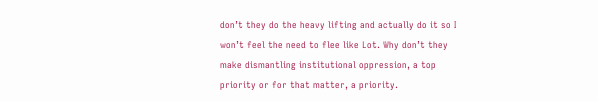don’t they do the heavy lifting and actually do it so I won’t feel the need to flee like Lot. Why don’t they make dismantling institutional oppression, a top priority or for that matter, a priority.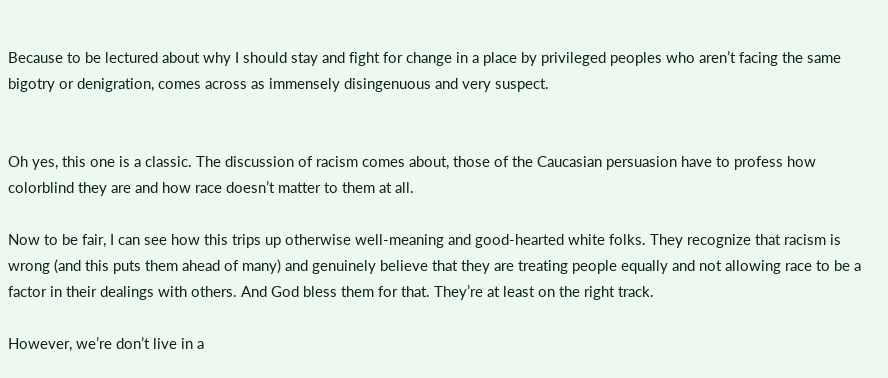Because to be lectured about why I should stay and fight for change in a place by privileged peoples who aren’t facing the same bigotry or denigration, comes across as immensely disingenuous and very suspect.


Oh yes, this one is a classic. The discussion of racism comes about, those of the Caucasian persuasion have to profess how colorblind they are and how race doesn’t matter to them at all.

Now to be fair, I can see how this trips up otherwise well-meaning and good-hearted white folks. They recognize that racism is wrong (and this puts them ahead of many) and genuinely believe that they are treating people equally and not allowing race to be a factor in their dealings with others. And God bless them for that. They’re at least on the right track.

However, we’re don’t live in a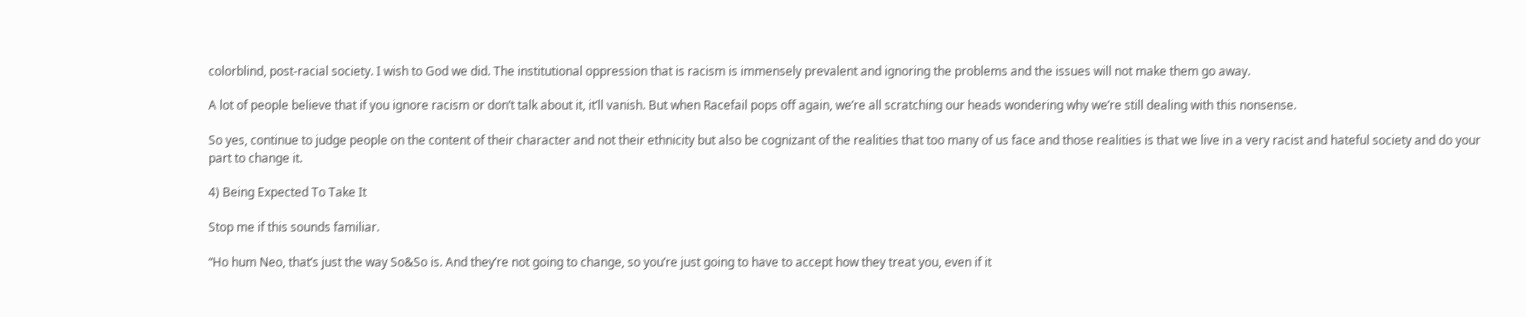colorblind, post-racial society. I wish to God we did. The institutional oppression that is racism is immensely prevalent and ignoring the problems and the issues will not make them go away.

A lot of people believe that if you ignore racism or don’t talk about it, it’ll vanish. But when Racefail pops off again, we’re all scratching our heads wondering why we’re still dealing with this nonsense.

So yes, continue to judge people on the content of their character and not their ethnicity but also be cognizant of the realities that too many of us face and those realities is that we live in a very racist and hateful society and do your part to change it.

4) Being Expected To Take It

Stop me if this sounds familiar.

“Ho hum Neo, that’s just the way So&So is. And they’re not going to change, so you’re just going to have to accept how they treat you, even if it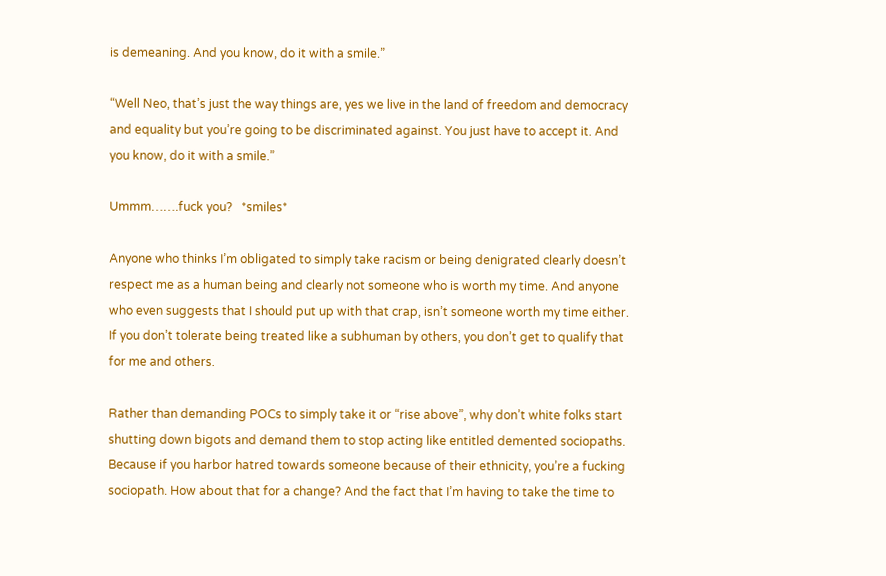is demeaning. And you know, do it with a smile.”

“Well Neo, that’s just the way things are, yes we live in the land of freedom and democracy and equality but you’re going to be discriminated against. You just have to accept it. And you know, do it with a smile.”

Ummm…….fuck you?   *smiles*

Anyone who thinks I’m obligated to simply take racism or being denigrated clearly doesn’t respect me as a human being and clearly not someone who is worth my time. And anyone who even suggests that I should put up with that crap, isn’t someone worth my time either. If you don’t tolerate being treated like a subhuman by others, you don’t get to qualify that for me and others.

Rather than demanding POCs to simply take it or “rise above”, why don’t white folks start shutting down bigots and demand them to stop acting like entitled demented sociopaths. Because if you harbor hatred towards someone because of their ethnicity, you’re a fucking sociopath. How about that for a change? And the fact that I’m having to take the time to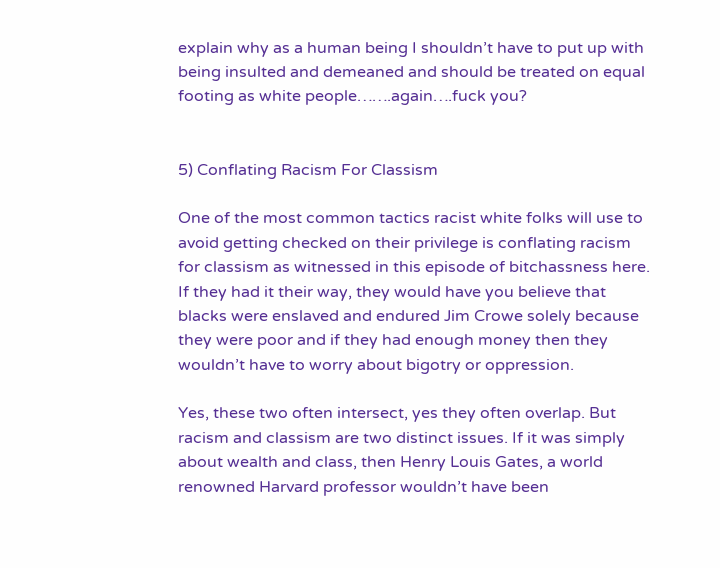explain why as a human being I shouldn’t have to put up with being insulted and demeaned and should be treated on equal footing as white people…….again….fuck you?


5) Conflating Racism For Classism

One of the most common tactics racist white folks will use to avoid getting checked on their privilege is conflating racism for classism as witnessed in this episode of bitchassness here. If they had it their way, they would have you believe that blacks were enslaved and endured Jim Crowe solely because they were poor and if they had enough money then they wouldn’t have to worry about bigotry or oppression.

Yes, these two often intersect, yes they often overlap. But racism and classism are two distinct issues. If it was simply about wealth and class, then Henry Louis Gates, a world renowned Harvard professor wouldn’t have been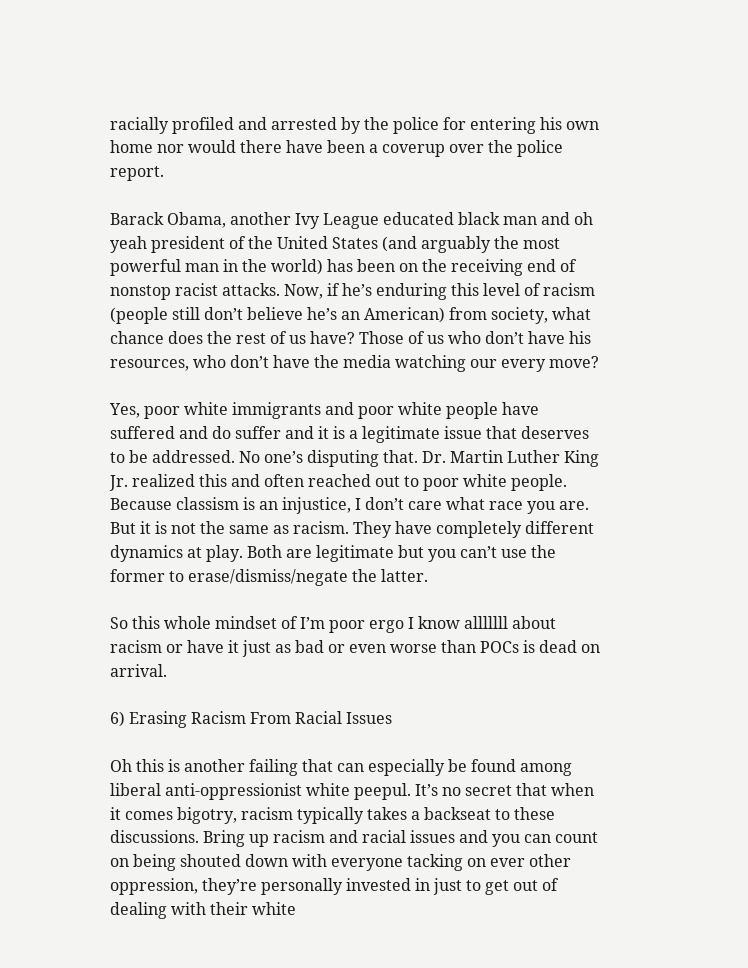racially profiled and arrested by the police for entering his own home nor would there have been a coverup over the police report.

Barack Obama, another Ivy League educated black man and oh yeah president of the United States (and arguably the most powerful man in the world) has been on the receiving end of nonstop racist attacks. Now, if he’s enduring this level of racism (people still don’t believe he’s an American) from society, what chance does the rest of us have? Those of us who don’t have his resources, who don’t have the media watching our every move?

Yes, poor white immigrants and poor white people have suffered and do suffer and it is a legitimate issue that deserves to be addressed. No one’s disputing that. Dr. Martin Luther King Jr. realized this and often reached out to poor white people. Because classism is an injustice, I don’t care what race you are. But it is not the same as racism. They have completely different dynamics at play. Both are legitimate but you can’t use the former to erase/dismiss/negate the latter.

So this whole mindset of I’m poor ergo I know alllllll about racism or have it just as bad or even worse than POCs is dead on arrival.

6) Erasing Racism From Racial Issues

Oh this is another failing that can especially be found among liberal anti-oppressionist white peepul. It’s no secret that when it comes bigotry, racism typically takes a backseat to these discussions. Bring up racism and racial issues and you can count on being shouted down with everyone tacking on ever other oppression, they’re personally invested in just to get out of dealing with their white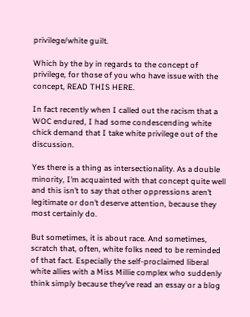privilege/white guilt.

Which by the by in regards to the concept of privilege, for those of you who have issue with the concept, READ THIS HERE.

In fact recently when I called out the racism that a WOC endured, I had some condescending white chick demand that I take white privilege out of the discussion.

Yes there is a thing as intersectionality. As a double minority, I’m acquainted with that concept quite well and this isn’t to say that other oppressions aren’t legitimate or don’t deserve attention, because they most certainly do.

But sometimes, it is about race. And sometimes, scratch that, often, white folks need to be reminded of that fact. Especially the self-proclaimed liberal white allies with a Miss Millie complex who suddenly think simply because they’ve read an essay or a blog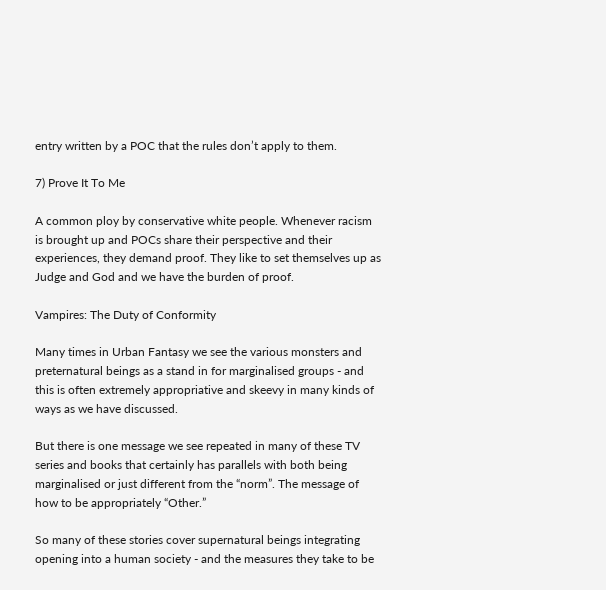entry written by a POC that the rules don’t apply to them.

7) Prove It To Me

A common ploy by conservative white people. Whenever racism is brought up and POCs share their perspective and their experiences, they demand proof. They like to set themselves up as Judge and God and we have the burden of proof.

Vampires: The Duty of Conformity

Many times in Urban Fantasy we see the various monsters and preternatural beings as a stand in for marginalised groups - and this is often extremely appropriative and skeevy in many kinds of ways as we have discussed.

But there is one message we see repeated in many of these TV series and books that certainly has parallels with both being marginalised or just different from the “norm”. The message of how to be appropriately “Other.”

So many of these stories cover supernatural beings integrating opening into a human society - and the measures they take to be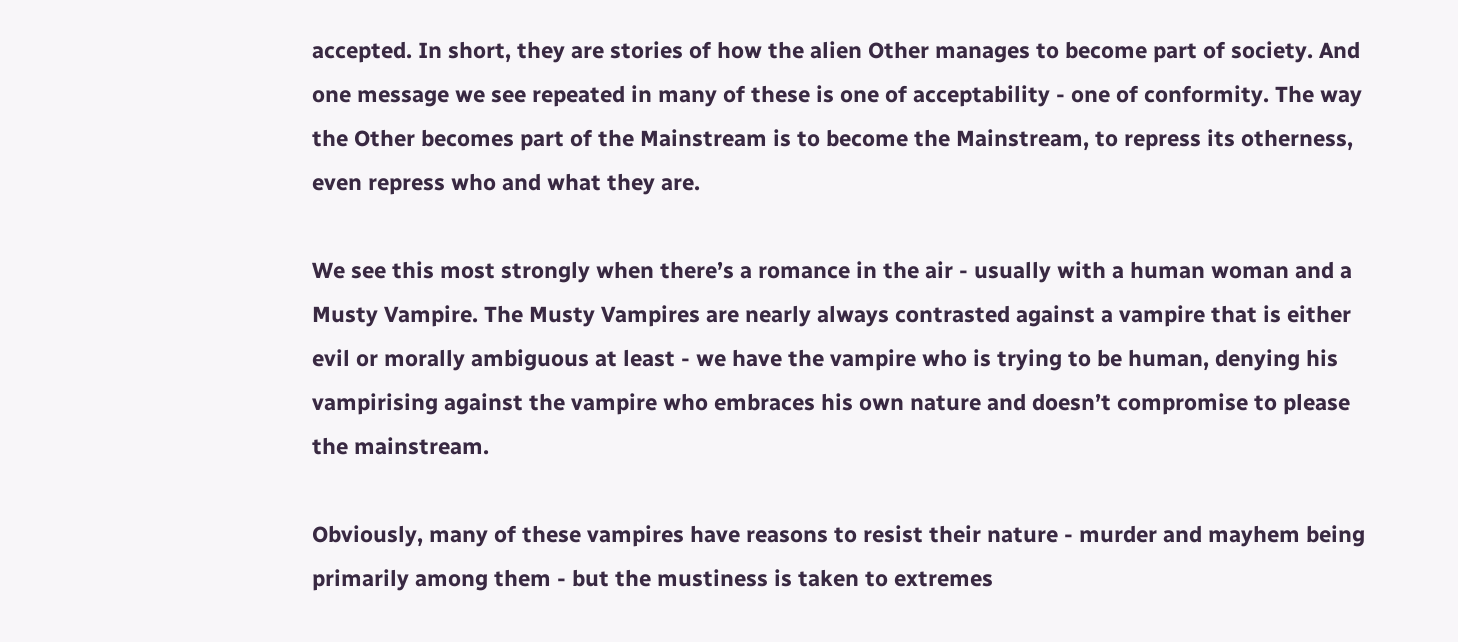accepted. In short, they are stories of how the alien Other manages to become part of society. And one message we see repeated in many of these is one of acceptability - one of conformity. The way the Other becomes part of the Mainstream is to become the Mainstream, to repress its otherness, even repress who and what they are.

We see this most strongly when there’s a romance in the air - usually with a human woman and a Musty Vampire. The Musty Vampires are nearly always contrasted against a vampire that is either evil or morally ambiguous at least - we have the vampire who is trying to be human, denying his vampirising against the vampire who embraces his own nature and doesn’t compromise to please the mainstream.

Obviously, many of these vampires have reasons to resist their nature - murder and mayhem being primarily among them - but the mustiness is taken to extremes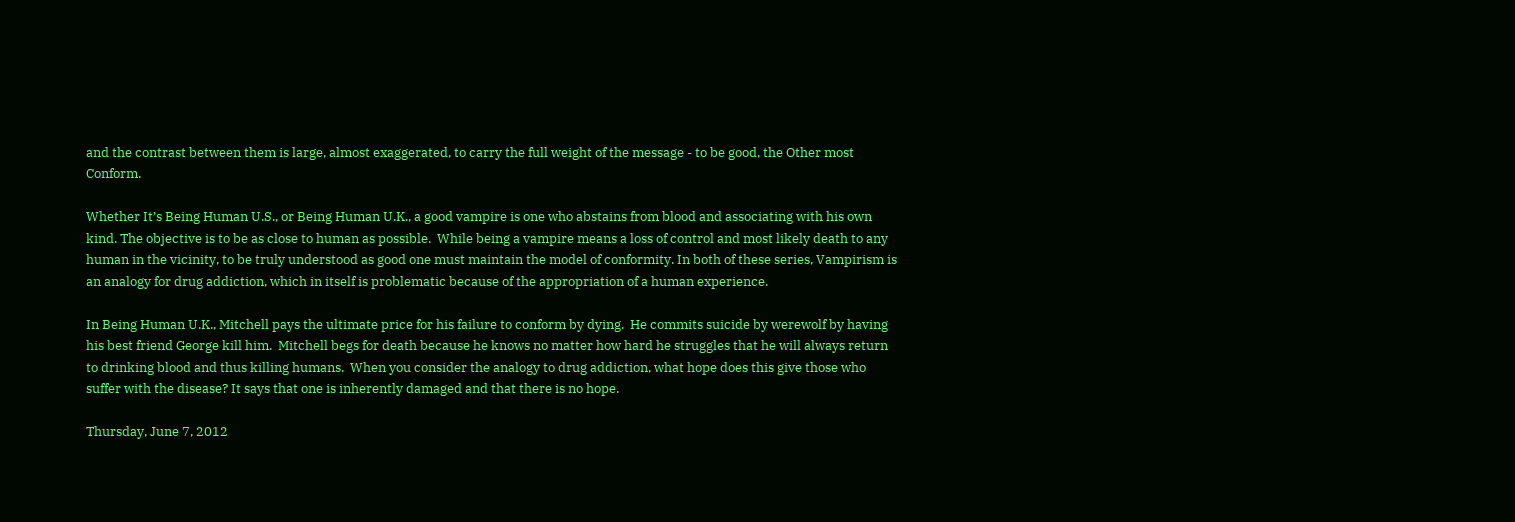and the contrast between them is large, almost exaggerated, to carry the full weight of the message - to be good, the Other most Conform.

Whether It’s Being Human U.S., or Being Human U.K., a good vampire is one who abstains from blood and associating with his own kind. The objective is to be as close to human as possible.  While being a vampire means a loss of control and most likely death to any human in the vicinity, to be truly understood as good one must maintain the model of conformity. In both of these series, Vampirism is an analogy for drug addiction, which in itself is problematic because of the appropriation of a human experience.

In Being Human U.K., Mitchell pays the ultimate price for his failure to conform by dying.  He commits suicide by werewolf by having his best friend George kill him.  Mitchell begs for death because he knows no matter how hard he struggles that he will always return to drinking blood and thus killing humans.  When you consider the analogy to drug addiction, what hope does this give those who suffer with the disease? It says that one is inherently damaged and that there is no hope.

Thursday, June 7, 2012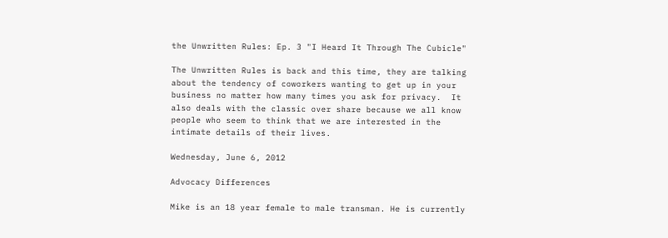the Unwritten Rules: Ep. 3 "I Heard It Through The Cubicle"

The Unwritten Rules is back and this time, they are talking about the tendency of coworkers wanting to get up in your business no matter how many times you ask for privacy.  It also deals with the classic over share because we all know people who seem to think that we are interested in the intimate details of their lives.

Wednesday, June 6, 2012

Advocacy Differences

Mike is an 18 year female to male transman. He is currently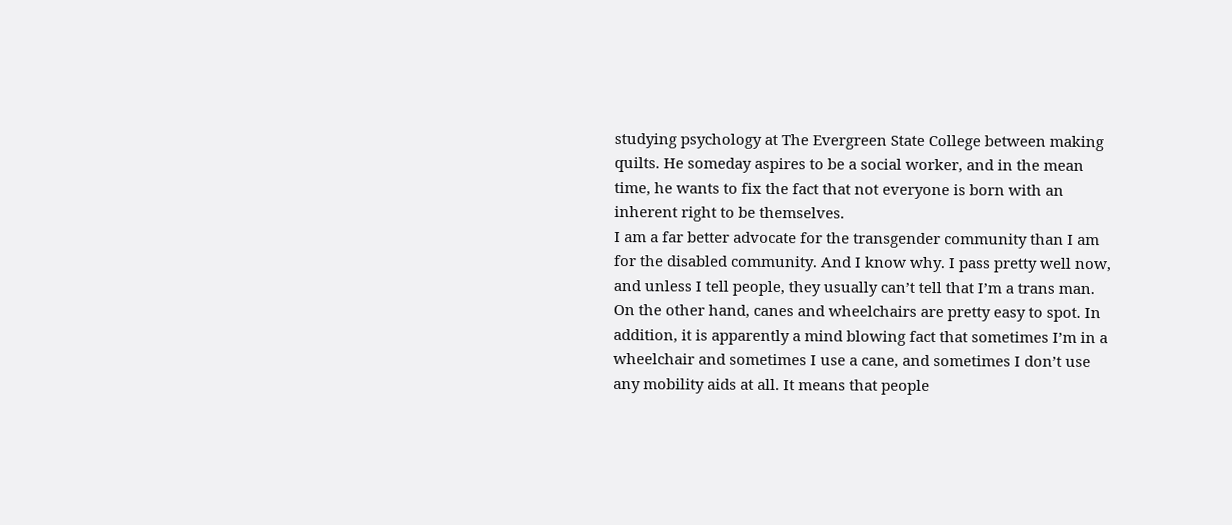studying psychology at The Evergreen State College between making quilts. He someday aspires to be a social worker, and in the mean time, he wants to fix the fact that not everyone is born with an inherent right to be themselves.
I am a far better advocate for the transgender community than I am for the disabled community. And I know why. I pass pretty well now, and unless I tell people, they usually can’t tell that I’m a trans man. On the other hand, canes and wheelchairs are pretty easy to spot. In addition, it is apparently a mind blowing fact that sometimes I’m in a wheelchair and sometimes I use a cane, and sometimes I don’t use any mobility aids at all. It means that people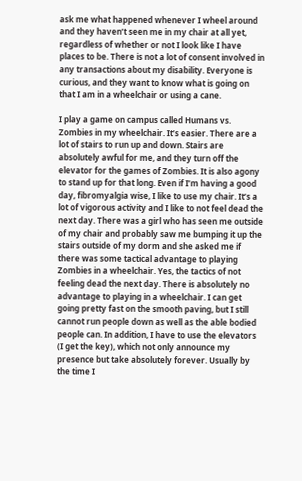ask me what happened whenever I wheel around and they haven’t seen me in my chair at all yet, regardless of whether or not I look like I have places to be. There is not a lot of consent involved in any transactions about my disability. Everyone is curious, and they want to know what is going on that I am in a wheelchair or using a cane.

I play a game on campus called Humans vs. Zombies in my wheelchair. It’s easier. There are a lot of stairs to run up and down. Stairs are absolutely awful for me, and they turn off the elevator for the games of Zombies. It is also agony to stand up for that long. Even if I’m having a good day, fibromyalgia wise, I like to use my chair. It’s a lot of vigorous activity and I like to not feel dead the next day. There was a girl who has seen me outside of my chair and probably saw me bumping it up the stairs outside of my dorm and she asked me if there was some tactical advantage to playing Zombies in a wheelchair. Yes, the tactics of not feeling dead the next day. There is absolutely no advantage to playing in a wheelchair. I can get going pretty fast on the smooth paving, but I still cannot run people down as well as the able bodied people can. In addition, I have to use the elevators (I get the key), which not only announce my presence but take absolutely forever. Usually by the time I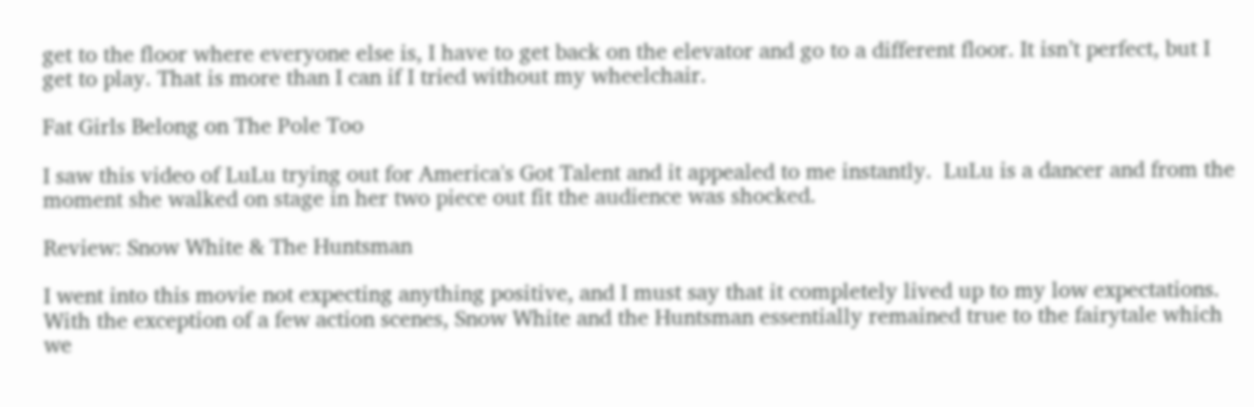get to the floor where everyone else is, I have to get back on the elevator and go to a different floor. It isn’t perfect, but I get to play. That is more than I can if I tried without my wheelchair.

Fat Girls Belong on The Pole Too

I saw this video of LuLu trying out for America's Got Talent and it appealed to me instantly.  LuLu is a dancer and from the moment she walked on stage in her two piece out fit the audience was shocked.

Review: Snow White & The Huntsman

I went into this movie not expecting anything positive, and I must say that it completely lived up to my low expectations. With the exception of a few action scenes, Snow White and the Huntsman essentially remained true to the fairytale which we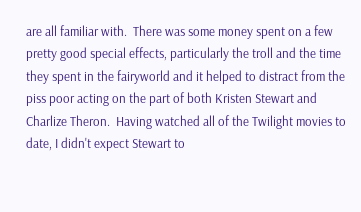are all familiar with.  There was some money spent on a few pretty good special effects, particularly the troll and the time they spent in the fairyworld and it helped to distract from the piss poor acting on the part of both Kristen Stewart and  Charlize Theron.  Having watched all of the Twilight movies to date, I didn't expect Stewart to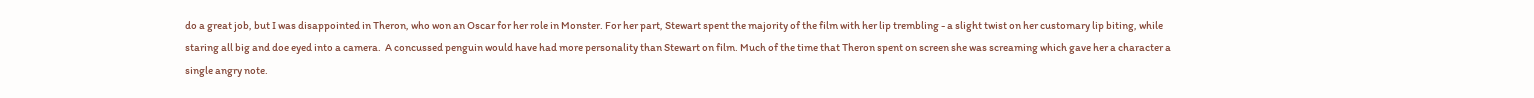do a great job, but I was disappointed in Theron, who won an Oscar for her role in Monster. For her part, Stewart spent the majority of the film with her lip trembling - a slight twist on her customary lip biting, while staring all big and doe eyed into a camera.  A concussed penguin would have had more personality than Stewart on film. Much of the time that Theron spent on screen she was screaming which gave her a character a single angry note.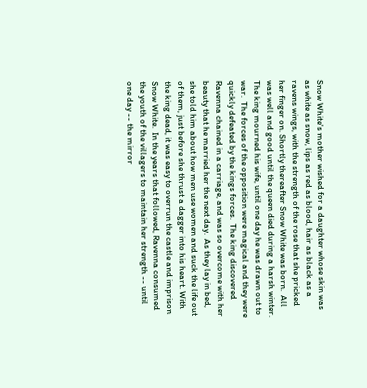Snow White's mother wished for a daughter whose skin was as white as snow, lips as red as blood, hair as black as a ravens wings, with the strength of the rose that she pricked her finger on. Shortly thereafter Snow White was born.  All was well and good until the queen died during a harsh winter.  The king mourned his wife, until one day he was drawn out to war.  The forces of the opposition were magical and they were quickly defeated by the kings forces.  The king discovered Ravenna chained in a carriage, and was so overcome with her beauty that he married her the next day.  As they lay in bed, she told him about how men use women and suck the life out of them, just before she thrust a dagger into his heart. With the king dead, it was easy to overrun the castle and imprison Snow White.  In the years that followed, Ravenna consumed the youth of the villagers to maintain her strength -- until one day -- the mirror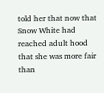told her that now that Snow White had reached adult hood that she was more fair than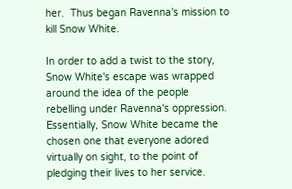her.  Thus began Ravenna's mission to kill Snow White.

In order to add a twist to the story, Snow White's escape was wrapped around the idea of the people rebelling under Ravenna's oppression.  Essentially, Snow White became the chosen one that everyone adored virtually on sight, to the point of pledging their lives to her service.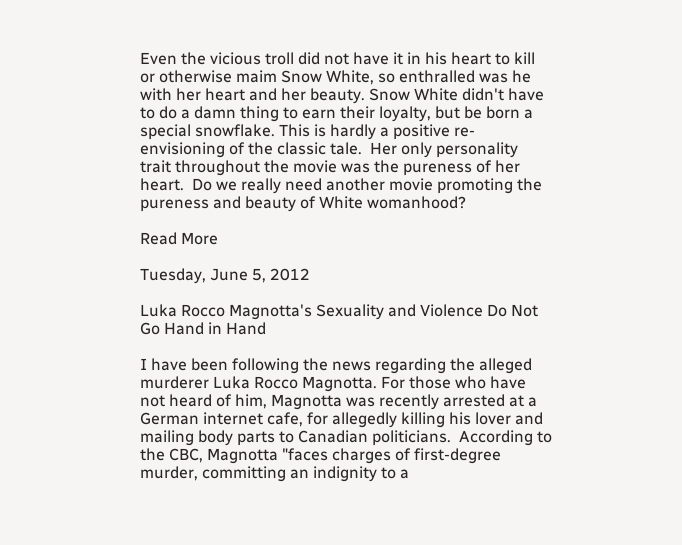Even the vicious troll did not have it in his heart to kill or otherwise maim Snow White, so enthralled was he with her heart and her beauty. Snow White didn't have to do a damn thing to earn their loyalty, but be born a special snowflake. This is hardly a positive re-envisioning of the classic tale.  Her only personality trait throughout the movie was the pureness of her heart.  Do we really need another movie promoting the pureness and beauty of White womanhood?

Read More

Tuesday, June 5, 2012

Luka Rocco Magnotta's Sexuality and Violence Do Not Go Hand in Hand

I have been following the news regarding the alleged murderer Luka Rocco Magnotta. For those who have not heard of him, Magnotta was recently arrested at a German internet cafe, for allegedly killing his lover and mailing body parts to Canadian politicians.  According to the CBC, Magnotta "faces charges of first-degree murder, committing an indignity to a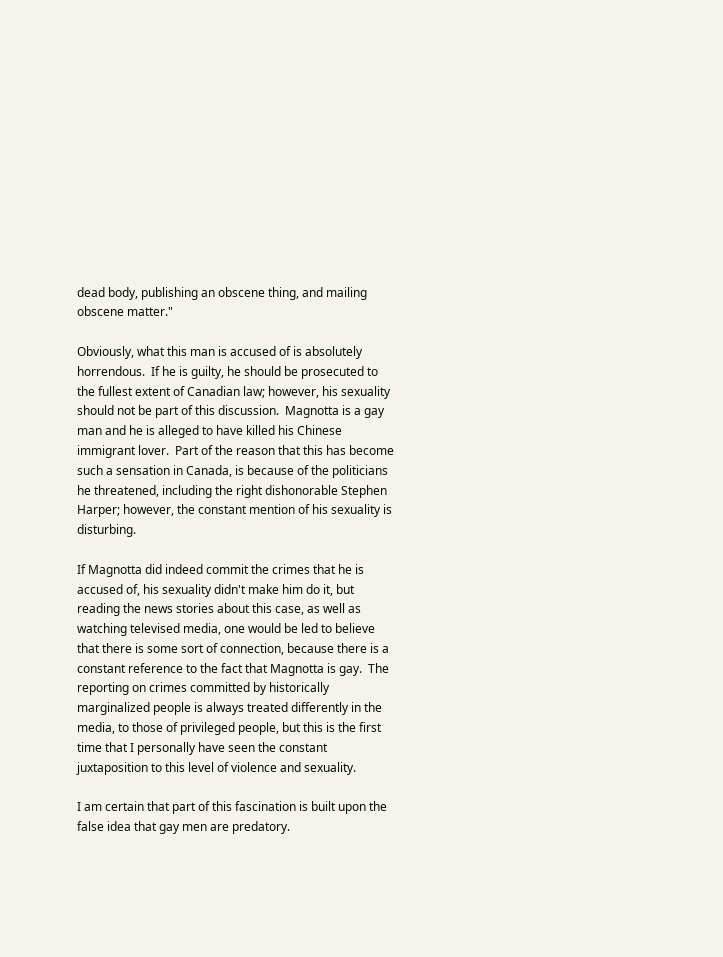dead body, publishing an obscene thing, and mailing obscene matter."

Obviously, what this man is accused of is absolutely horrendous.  If he is guilty, he should be prosecuted to the fullest extent of Canadian law; however, his sexuality should not be part of this discussion.  Magnotta is a gay man and he is alleged to have killed his Chinese immigrant lover.  Part of the reason that this has become such a sensation in Canada, is because of the politicians he threatened, including the right dishonorable Stephen Harper; however, the constant mention of his sexuality is disturbing.

If Magnotta did indeed commit the crimes that he is accused of, his sexuality didn't make him do it, but reading the news stories about this case, as well as watching televised media, one would be led to believe that there is some sort of connection, because there is a constant reference to the fact that Magnotta is gay.  The reporting on crimes committed by historically marginalized people is always treated differently in the media, to those of privileged people, but this is the first time that I personally have seen the constant juxtaposition to this level of violence and sexuality.

I am certain that part of this fascination is built upon the false idea that gay men are predatory.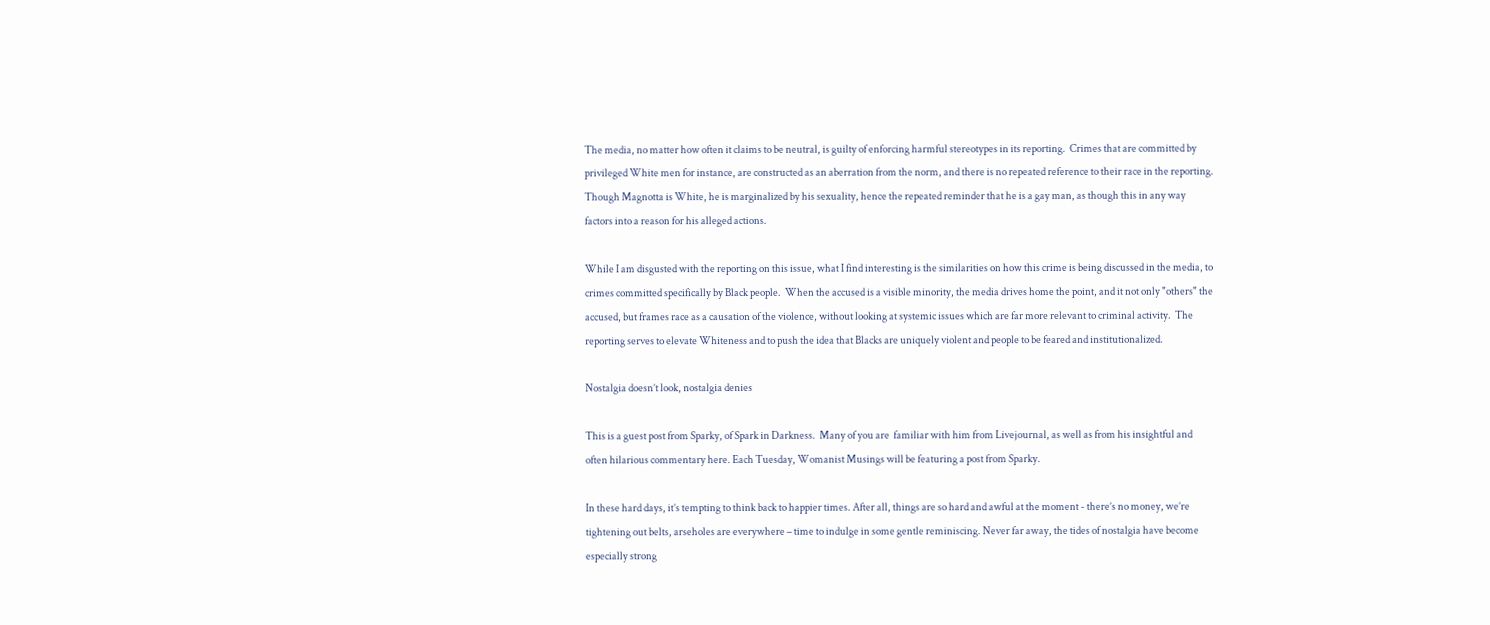The media, no matter how often it claims to be neutral, is guilty of enforcing harmful stereotypes in its reporting.  Crimes that are committed by privileged White men for instance, are constructed as an aberration from the norm, and there is no repeated reference to their race in the reporting.  Though Magnotta is White, he is marginalized by his sexuality, hence the repeated reminder that he is a gay man, as though this in any way factors into a reason for his alleged actions.

While I am disgusted with the reporting on this issue, what I find interesting is the similarities on how this crime is being discussed in the media, to crimes committed specifically by Black people.  When the accused is a visible minority, the media drives home the point, and it not only "others" the accused, but frames race as a causation of the violence, without looking at systemic issues which are far more relevant to criminal activity.  The reporting serves to elevate Whiteness and to push the idea that Blacks are uniquely violent and people to be feared and institutionalized.

Nostalgia doesn’t look, nostalgia denies

This is a guest post from Sparky, of Spark in Darkness.  Many of you are  familiar with him from Livejournal, as well as from his insightful and often hilarious commentary here. Each Tuesday, Womanist Musings will be featuring a post from Sparky.

In these hard days, it’s tempting to think back to happier times. After all, things are so hard and awful at the moment - there’s no money, we’re tightening out belts, arseholes are everywhere – time to indulge in some gentle reminiscing. Never far away, the tides of nostalgia have become especially strong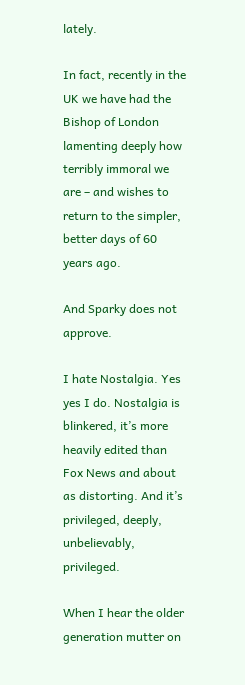lately.

In fact, recently in the UK we have had the Bishop of London lamenting deeply how terribly immoral we are – and wishes to return to the simpler, better days of 60 years ago.

And Sparky does not approve.

I hate Nostalgia. Yes yes I do. Nostalgia is blinkered, it’s more heavily edited than Fox News and about as distorting. And it’s privileged, deeply, unbelievably, privileged.

When I hear the older generation mutter on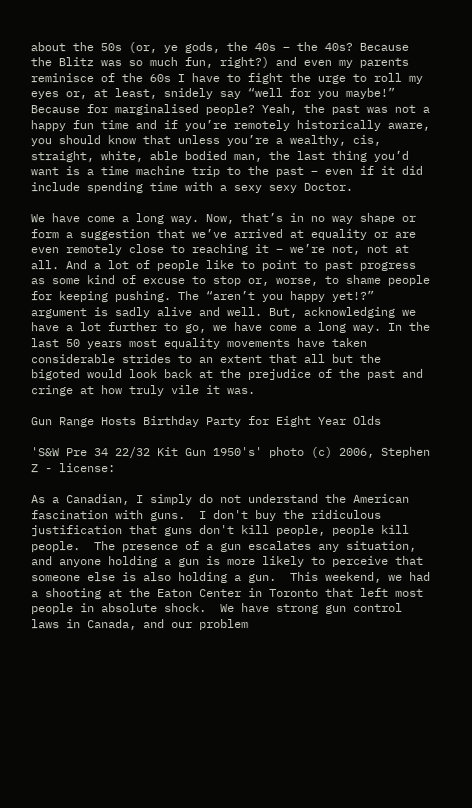about the 50s (or, ye gods, the 40s – the 40s? Because the Blitz was so much fun, right?) and even my parents reminisce of the 60s I have to fight the urge to roll my eyes or, at least, snidely say “well for you maybe!” Because for marginalised people? Yeah, the past was not a happy fun time and if you’re remotely historically aware, you should know that unless you’re a wealthy, cis, straight, white, able bodied man, the last thing you’d want is a time machine trip to the past – even if it did include spending time with a sexy sexy Doctor.

We have come a long way. Now, that’s in no way shape or form a suggestion that we’ve arrived at equality or are even remotely close to reaching it – we’re not, not at all. And a lot of people like to point to past progress as some kind of excuse to stop or, worse, to shame people for keeping pushing. The “aren’t you happy yet!?” argument is sadly alive and well. But, acknowledging we have a lot further to go, we have come a long way. In the last 50 years most equality movements have taken considerable strides to an extent that all but the bigoted would look back at the prejudice of the past and cringe at how truly vile it was.

Gun Range Hosts Birthday Party for Eight Year Olds

'S&W Pre 34 22/32 Kit Gun 1950's' photo (c) 2006, Stephen Z - license:

As a Canadian, I simply do not understand the American fascination with guns.  I don't buy the ridiculous justification that guns don't kill people, people kill people.  The presence of a gun escalates any situation, and anyone holding a gun is more likely to perceive that someone else is also holding a gun.  This weekend, we had a shooting at the Eaton Center in Toronto that left most people in absolute shock.  We have strong gun control laws in Canada, and our problem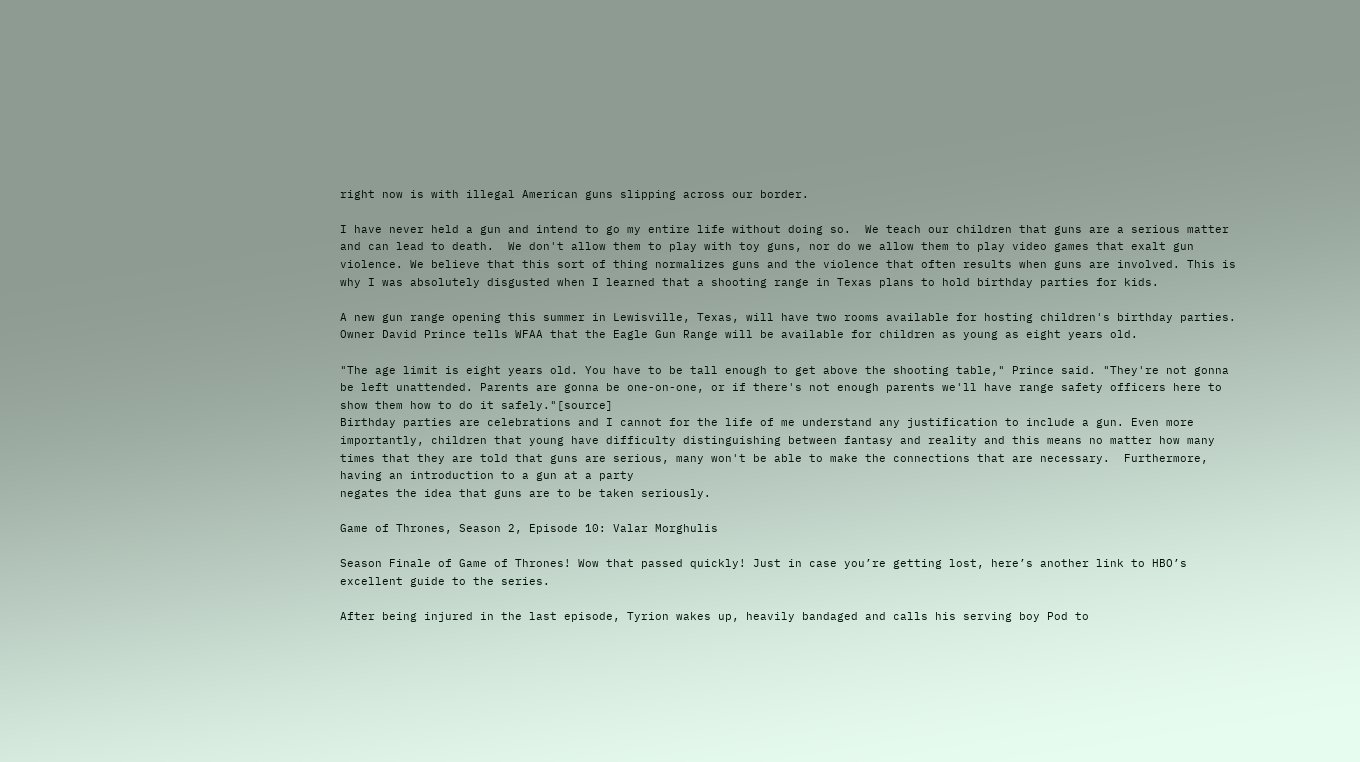right now is with illegal American guns slipping across our border.

I have never held a gun and intend to go my entire life without doing so.  We teach our children that guns are a serious matter and can lead to death.  We don't allow them to play with toy guns, nor do we allow them to play video games that exalt gun violence. We believe that this sort of thing normalizes guns and the violence that often results when guns are involved. This is why I was absolutely disgusted when I learned that a shooting range in Texas plans to hold birthday parties for kids.

A new gun range opening this summer in Lewisville, Texas, will have two rooms available for hosting children's birthday parties. Owner David Prince tells WFAA that the Eagle Gun Range will be available for children as young as eight years old.

"The age limit is eight years old. You have to be tall enough to get above the shooting table," Prince said. "They're not gonna be left unattended. Parents are gonna be one-on-one, or if there's not enough parents we'll have range safety officers here to show them how to do it safely."[source]
Birthday parties are celebrations and I cannot for the life of me understand any justification to include a gun. Even more importantly, children that young have difficulty distinguishing between fantasy and reality and this means no matter how many times that they are told that guns are serious, many won't be able to make the connections that are necessary.  Furthermore, having an introduction to a gun at a party
negates the idea that guns are to be taken seriously.

Game of Thrones, Season 2, Episode 10: Valar Morghulis

Season Finale of Game of Thrones! Wow that passed quickly! Just in case you’re getting lost, here’s another link to HBO’s excellent guide to the series.

After being injured in the last episode, Tyrion wakes up, heavily bandaged and calls his serving boy Pod to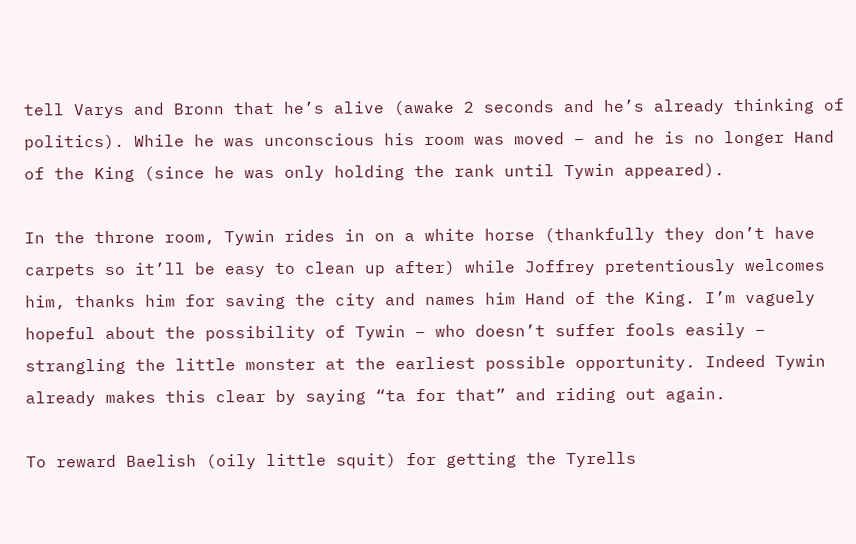tell Varys and Bronn that he’s alive (awake 2 seconds and he’s already thinking of politics). While he was unconscious his room was moved – and he is no longer Hand of the King (since he was only holding the rank until Tywin appeared).

In the throne room, Tywin rides in on a white horse (thankfully they don’t have carpets so it’ll be easy to clean up after) while Joffrey pretentiously welcomes him, thanks him for saving the city and names him Hand of the King. I’m vaguely hopeful about the possibility of Tywin – who doesn’t suffer fools easily – strangling the little monster at the earliest possible opportunity. Indeed Tywin already makes this clear by saying “ta for that” and riding out again.

To reward Baelish (oily little squit) for getting the Tyrells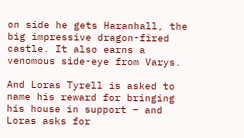on side he gets Haranhall, the big impressive dragon-fired castle. It also earns a venomous side-eye from Varys.

And Loras Tyrell is asked to name his reward for bringing his house in support – and Loras asks for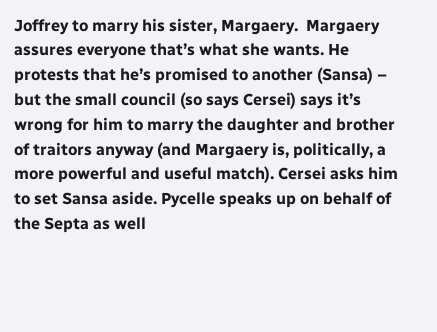Joffrey to marry his sister, Margaery.  Margaery assures everyone that’s what she wants. He protests that he’s promised to another (Sansa) – but the small council (so says Cersei) says it’s wrong for him to marry the daughter and brother of traitors anyway (and Margaery is, politically, a more powerful and useful match). Cersei asks him to set Sansa aside. Pycelle speaks up on behalf of the Septa as well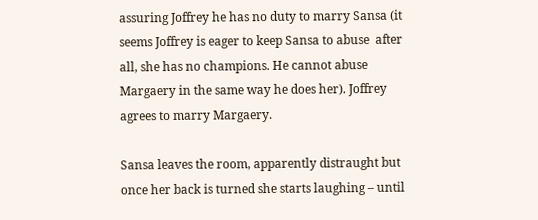assuring Joffrey he has no duty to marry Sansa (it seems Joffrey is eager to keep Sansa to abuse  after all, she has no champions. He cannot abuse Margaery in the same way he does her). Joffrey agrees to marry Margaery.

Sansa leaves the room, apparently distraught but once her back is turned she starts laughing – until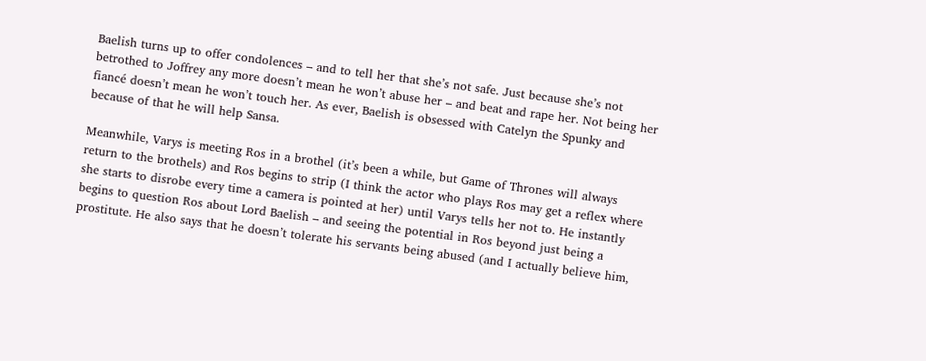Baelish turns up to offer condolences – and to tell her that she’s not safe. Just because she’s not betrothed to Joffrey any more doesn’t mean he won’t abuse her – and beat and rape her. Not being her fiancé doesn’t mean he won’t touch her. As ever, Baelish is obsessed with Catelyn the Spunky and because of that he will help Sansa.

Meanwhile, Varys is meeting Ros in a brothel (it’s been a while, but Game of Thrones will always return to the brothels) and Ros begins to strip (I think the actor who plays Ros may get a reflex where she starts to disrobe every time a camera is pointed at her) until Varys tells her not to. He instantly begins to question Ros about Lord Baelish – and seeing the potential in Ros beyond just being a prostitute. He also says that he doesn’t tolerate his servants being abused (and I actually believe him,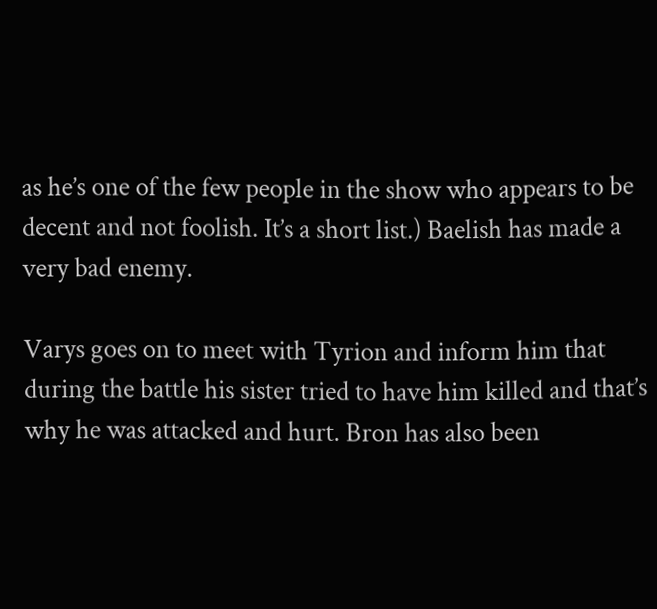as he’s one of the few people in the show who appears to be decent and not foolish. It’s a short list.) Baelish has made a very bad enemy.

Varys goes on to meet with Tyrion and inform him that during the battle his sister tried to have him killed and that’s why he was attacked and hurt. Bron has also been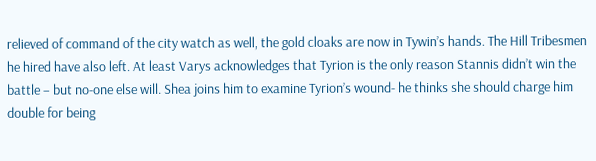relieved of command of the city watch as well, the gold cloaks are now in Tywin’s hands. The Hill Tribesmen he hired have also left. At least Varys acknowledges that Tyrion is the only reason Stannis didn’t win the battle – but no-one else will. Shea joins him to examine Tyrion’s wound- he thinks she should charge him double for being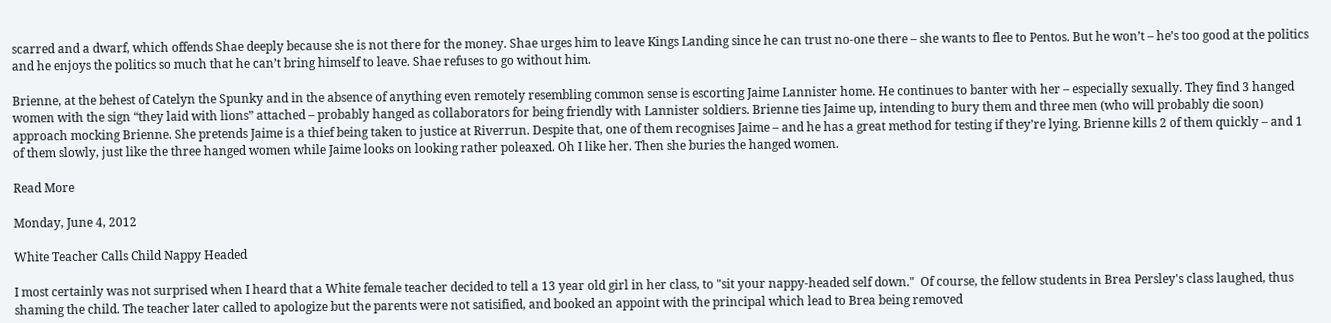scarred and a dwarf, which offends Shae deeply because she is not there for the money. Shae urges him to leave Kings Landing since he can trust no-one there – she wants to flee to Pentos. But he won’t – he’s too good at the politics and he enjoys the politics so much that he can’t bring himself to leave. Shae refuses to go without him.

Brienne, at the behest of Catelyn the Spunky and in the absence of anything even remotely resembling common sense is escorting Jaime Lannister home. He continues to banter with her – especially sexually. They find 3 hanged women with the sign “they laid with lions” attached – probably hanged as collaborators for being friendly with Lannister soldiers. Brienne ties Jaime up, intending to bury them and three men (who will probably die soon) approach mocking Brienne. She pretends Jaime is a thief being taken to justice at Riverrun. Despite that, one of them recognises Jaime – and he has a great method for testing if they’re lying. Brienne kills 2 of them quickly – and 1 of them slowly, just like the three hanged women while Jaime looks on looking rather poleaxed. Oh I like her. Then she buries the hanged women.

Read More

Monday, June 4, 2012

White Teacher Calls Child Nappy Headed

I most certainly was not surprised when I heard that a White female teacher decided to tell a 13 year old girl in her class, to "sit your nappy-headed self down."  Of course, the fellow students in Brea Persley's class laughed, thus shaming the child. The teacher later called to apologize but the parents were not satisified, and booked an appoint with the principal which lead to Brea being removed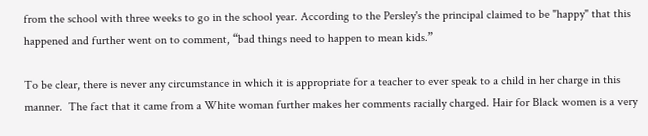from the school with three weeks to go in the school year. According to the Persley's the principal claimed to be "happy" that this happened and further went on to comment, “bad things need to happen to mean kids.”

To be clear, there is never any circumstance in which it is appropriate for a teacher to ever speak to a child in her charge in this manner.  The fact that it came from a White woman further makes her comments racially charged. Hair for Black women is a very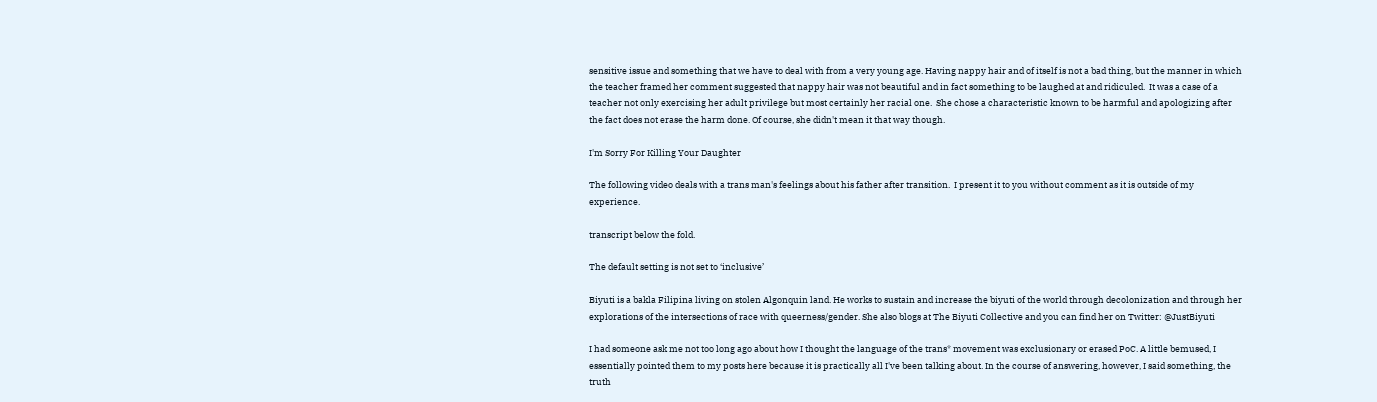sensitive issue and something that we have to deal with from a very young age. Having nappy hair and of itself is not a bad thing, but the manner in which the teacher framed her comment suggested that nappy hair was not beautiful and in fact something to be laughed at and ridiculed.  It was a case of a teacher not only exercising her adult privilege but most certainly her racial one.  She chose a characteristic known to be harmful and apologizing after the fact does not erase the harm done. Of course, she didn't mean it that way though.

I'm Sorry For Killing Your Daughter

The following video deals with a trans man's feelings about his father after transition.  I present it to you without comment as it is outside of my experience.

transcript below the fold.

The default setting is not set to ‘inclusive’

Biyuti is a bakla Filipina living on stolen Algonquin land. He works to sustain and increase the biyuti of the world through decolonization and through her explorations of the intersections of race with queerness/gender. She also blogs at The Biyuti Collective and you can find her on Twitter: @JustBiyuti

I had someone ask me not too long ago about how I thought the language of the trans* movement was exclusionary or erased PoC. A little bemused, I essentially pointed them to my posts here because it is practically all I've been talking about. In the course of answering, however, I said something, the truth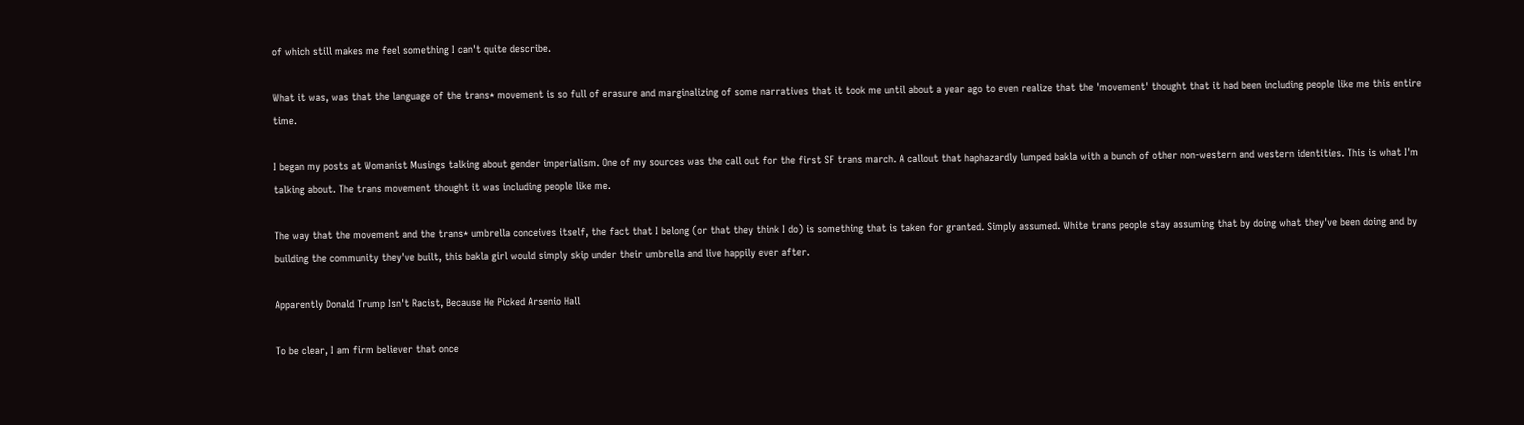of which still makes me feel something I can't quite describe.

What it was, was that the language of the trans* movement is so full of erasure and marginalizing of some narratives that it took me until about a year ago to even realize that the 'movement' thought that it had been including people like me this entire time.

I began my posts at Womanist Musings talking about gender imperialism. One of my sources was the call out for the first SF trans march. A callout that haphazardly lumped bakla with a bunch of other non-western and western identities. This is what I'm talking about. The trans movement thought it was including people like me.

The way that the movement and the trans* umbrella conceives itself, the fact that I belong (or that they think I do) is something that is taken for granted. Simply assumed. White trans people stay assuming that by doing what they've been doing and by building the community they've built, this bakla girl would simply skip under their umbrella and live happily ever after.

Apparently Donald Trump Isn't Racist, Because He Picked Arsenio Hall

To be clear, I am firm believer that once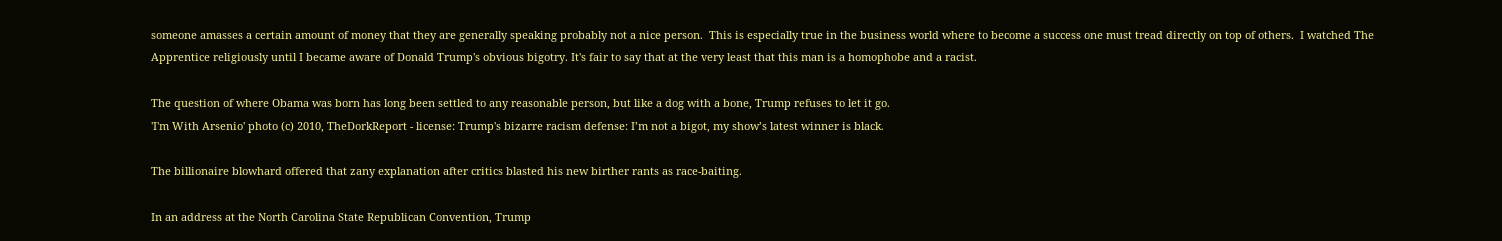someone amasses a certain amount of money that they are generally speaking probably not a nice person.  This is especially true in the business world where to become a success one must tread directly on top of others.  I watched The Apprentice religiously until I became aware of Donald Trump's obvious bigotry. It's fair to say that at the very least that this man is a homophobe and a racist.

The question of where Obama was born has long been settled to any reasonable person, but like a dog with a bone, Trump refuses to let it go.
'I'm With Arsenio' photo (c) 2010, TheDorkReport - license: Trump's bizarre racism defense: I’m not a bigot, my show’s latest winner is black.

The billionaire blowhard offered that zany explanation after critics blasted his new birther rants as race-baiting.

In an address at the North Carolina State Republican Convention, Trump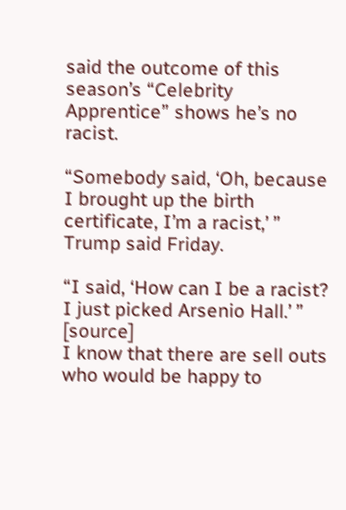said the outcome of this season’s “Celebrity Apprentice” shows he’s no racist.

“Somebody said, ‘Oh, because I brought up the birth certificate, I’m a racist,’ ” Trump said Friday.

“I said, ‘How can I be a racist? I just picked Arsenio Hall.’ ” [source]
I know that there are sell outs who would be happy to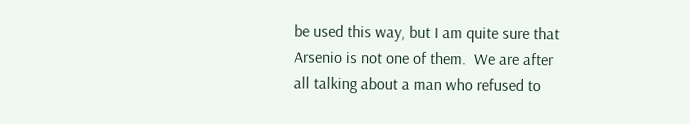be used this way, but I am quite sure that Arsenio is not one of them.  We are after all talking about a man who refused to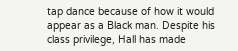tap dance because of how it would appear as a Black man. Despite his class privilege, Hall has made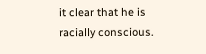it clear that he is racially conscious.